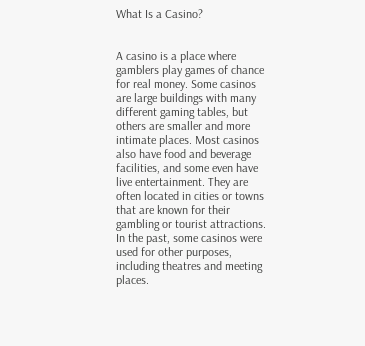What Is a Casino?


A casino is a place where gamblers play games of chance for real money. Some casinos are large buildings with many different gaming tables, but others are smaller and more intimate places. Most casinos also have food and beverage facilities, and some even have live entertainment. They are often located in cities or towns that are known for their gambling or tourist attractions. In the past, some casinos were used for other purposes, including theatres and meeting places.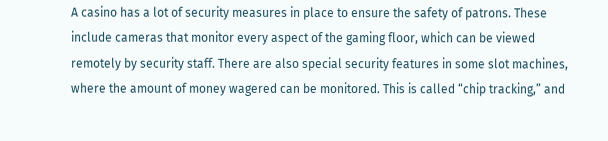A casino has a lot of security measures in place to ensure the safety of patrons. These include cameras that monitor every aspect of the gaming floor, which can be viewed remotely by security staff. There are also special security features in some slot machines, where the amount of money wagered can be monitored. This is called “chip tracking,” and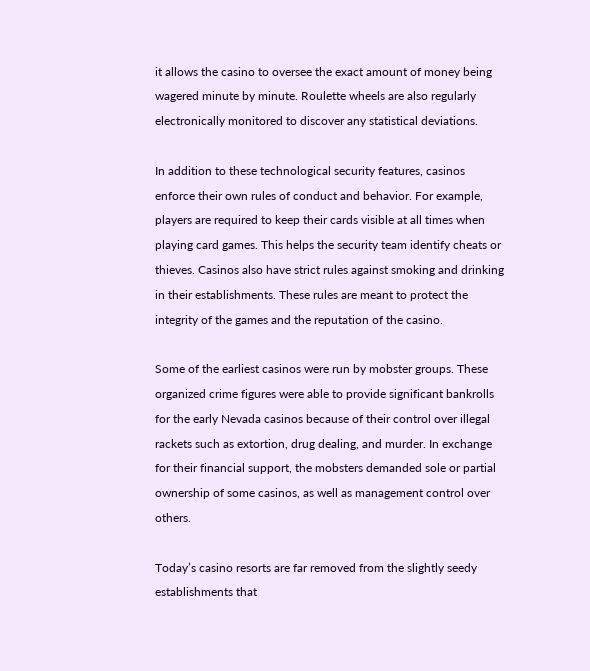it allows the casino to oversee the exact amount of money being wagered minute by minute. Roulette wheels are also regularly electronically monitored to discover any statistical deviations.

In addition to these technological security features, casinos enforce their own rules of conduct and behavior. For example, players are required to keep their cards visible at all times when playing card games. This helps the security team identify cheats or thieves. Casinos also have strict rules against smoking and drinking in their establishments. These rules are meant to protect the integrity of the games and the reputation of the casino.

Some of the earliest casinos were run by mobster groups. These organized crime figures were able to provide significant bankrolls for the early Nevada casinos because of their control over illegal rackets such as extortion, drug dealing, and murder. In exchange for their financial support, the mobsters demanded sole or partial ownership of some casinos, as well as management control over others.

Today’s casino resorts are far removed from the slightly seedy establishments that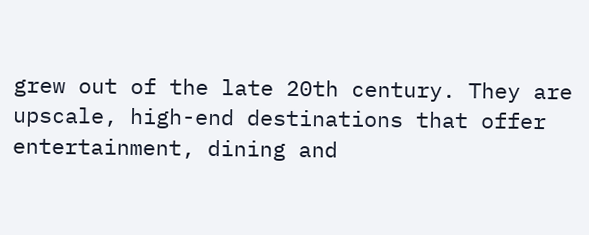grew out of the late 20th century. They are upscale, high-end destinations that offer entertainment, dining and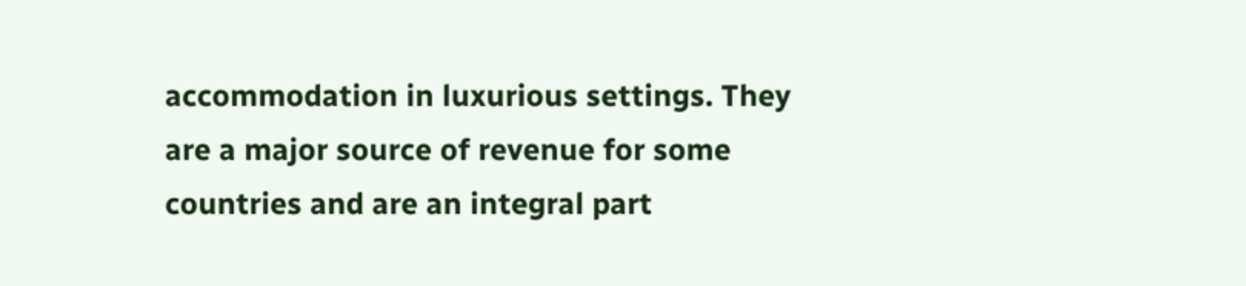accommodation in luxurious settings. They are a major source of revenue for some countries and are an integral part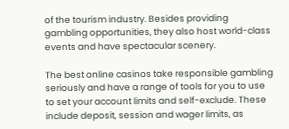of the tourism industry. Besides providing gambling opportunities, they also host world-class events and have spectacular scenery.

The best online casinos take responsible gambling seriously and have a range of tools for you to use to set your account limits and self-exclude. These include deposit, session and wager limits, as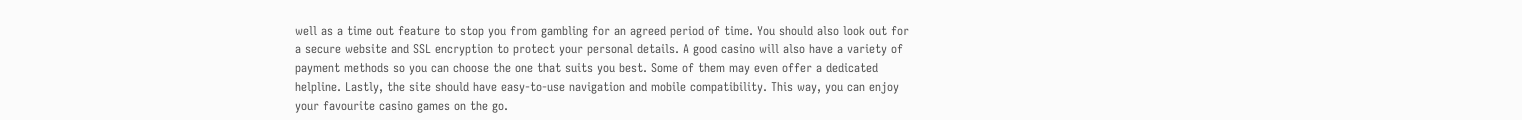well as a time out feature to stop you from gambling for an agreed period of time. You should also look out for a secure website and SSL encryption to protect your personal details. A good casino will also have a variety of payment methods so you can choose the one that suits you best. Some of them may even offer a dedicated helpline. Lastly, the site should have easy-to-use navigation and mobile compatibility. This way, you can enjoy your favourite casino games on the go.